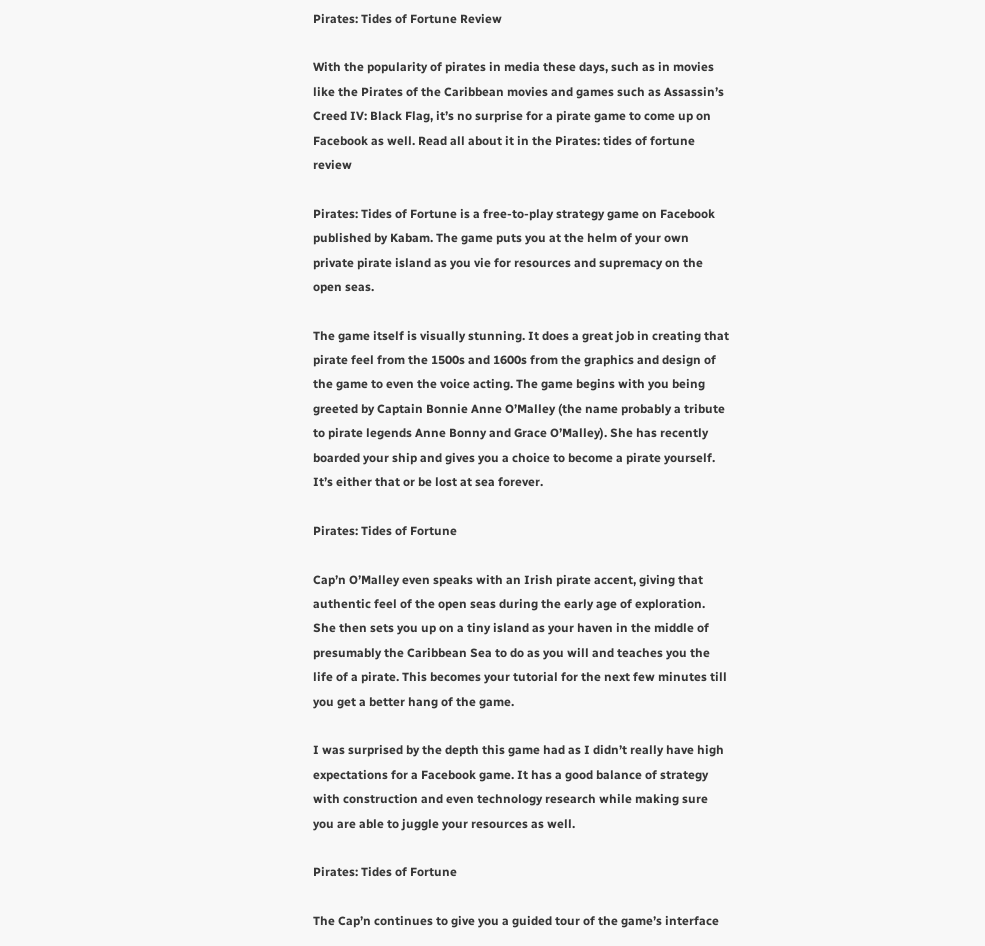Pirates: Tides of Fortune Review

With the popularity of pirates in media these days, such as in movies like the Pirates of the Caribbean movies and games such as Assassin’s Creed IV: Black Flag, it’s no surprise for a pirate game to come up on Facebook as well. Read all about it in the Pirates: tides of fortune review

Pirates: Tides of Fortune is a free-to-play strategy game on Facebook published by Kabam. The game puts you at the helm of your own private pirate island as you vie for resources and supremacy on the open seas.

The game itself is visually stunning. It does a great job in creating that pirate feel from the 1500s and 1600s from the graphics and design of the game to even the voice acting. The game begins with you being greeted by Captain Bonnie Anne O’Malley (the name probably a tribute to pirate legends Anne Bonny and Grace O’Malley). She has recently boarded your ship and gives you a choice to become a pirate yourself. It’s either that or be lost at sea forever.

Pirates: Tides of Fortune

Cap’n O’Malley even speaks with an Irish pirate accent, giving that authentic feel of the open seas during the early age of exploration. She then sets you up on a tiny island as your haven in the middle of presumably the Caribbean Sea to do as you will and teaches you the life of a pirate. This becomes your tutorial for the next few minutes till you get a better hang of the game.

I was surprised by the depth this game had as I didn’t really have high expectations for a Facebook game. It has a good balance of strategy with construction and even technology research while making sure you are able to juggle your resources as well.

Pirates: Tides of Fortune

The Cap’n continues to give you a guided tour of the game’s interface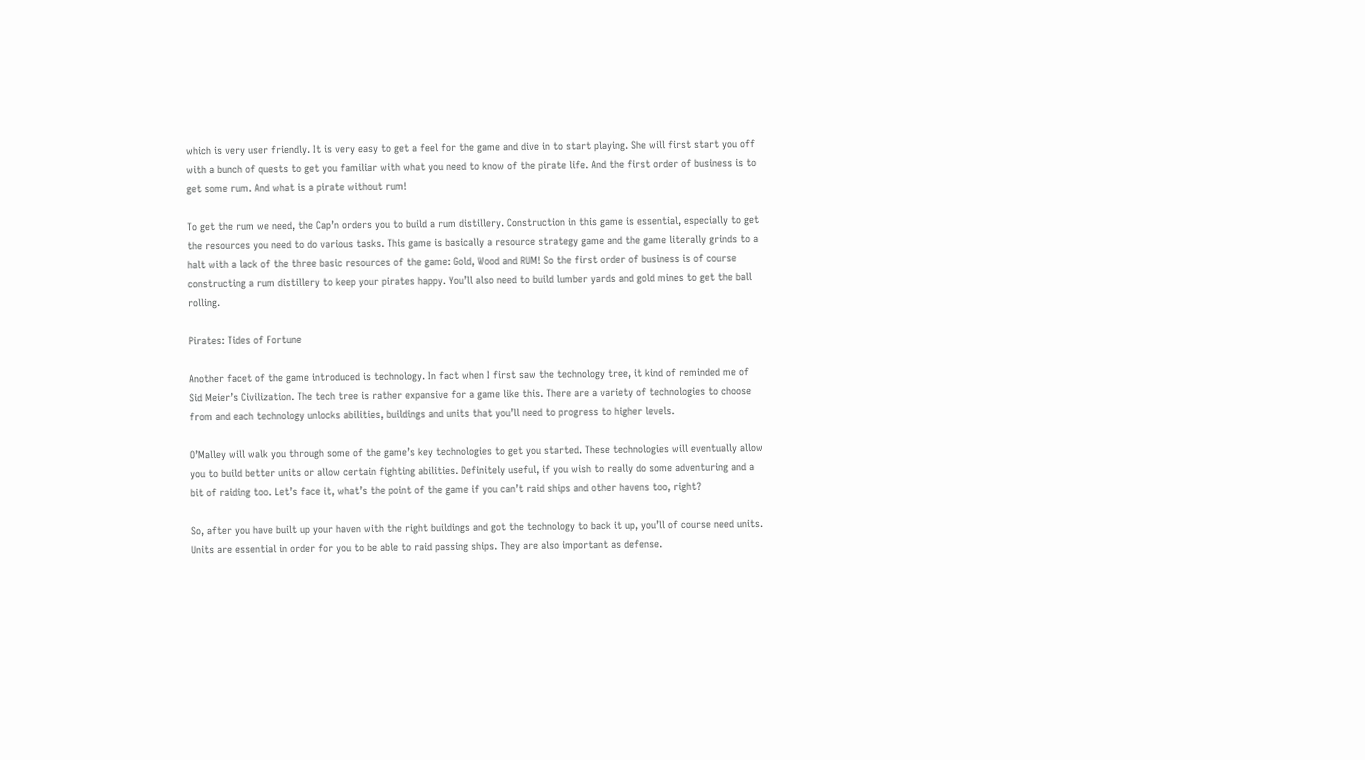which is very user friendly. It is very easy to get a feel for the game and dive in to start playing. She will first start you off with a bunch of quests to get you familiar with what you need to know of the pirate life. And the first order of business is to get some rum. And what is a pirate without rum!

To get the rum we need, the Cap’n orders you to build a rum distillery. Construction in this game is essential, especially to get the resources you need to do various tasks. This game is basically a resource strategy game and the game literally grinds to a halt with a lack of the three basic resources of the game: Gold, Wood and RUM! So the first order of business is of course constructing a rum distillery to keep your pirates happy. You’ll also need to build lumber yards and gold mines to get the ball rolling.

Pirates: Tides of Fortune

Another facet of the game introduced is technology. In fact when I first saw the technology tree, it kind of reminded me of Sid Meier’s Civilization. The tech tree is rather expansive for a game like this. There are a variety of technologies to choose from and each technology unlocks abilities, buildings and units that you’ll need to progress to higher levels.

O’Malley will walk you through some of the game’s key technologies to get you started. These technologies will eventually allow you to build better units or allow certain fighting abilities. Definitely useful, if you wish to really do some adventuring and a bit of raiding too. Let’s face it, what’s the point of the game if you can’t raid ships and other havens too, right?

So, after you have built up your haven with the right buildings and got the technology to back it up, you’ll of course need units. Units are essential in order for you to be able to raid passing ships. They are also important as defense.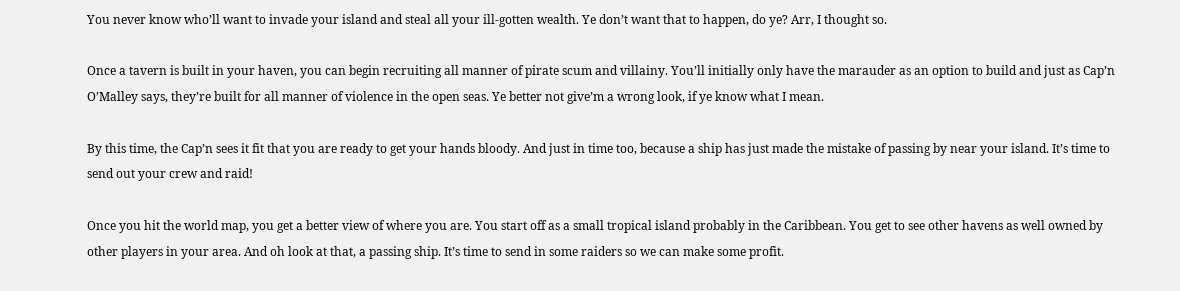You never know who’ll want to invade your island and steal all your ill-gotten wealth. Ye don’t want that to happen, do ye? Arr, I thought so.

Once a tavern is built in your haven, you can begin recruiting all manner of pirate scum and villainy. You’ll initially only have the marauder as an option to build and just as Cap’n O’Malley says, they’re built for all manner of violence in the open seas. Ye better not give’m a wrong look, if ye know what I mean.

By this time, the Cap’n sees it fit that you are ready to get your hands bloody. And just in time too, because a ship has just made the mistake of passing by near your island. It’s time to send out your crew and raid!

Once you hit the world map, you get a better view of where you are. You start off as a small tropical island probably in the Caribbean. You get to see other havens as well owned by other players in your area. And oh look at that, a passing ship. It’s time to send in some raiders so we can make some profit.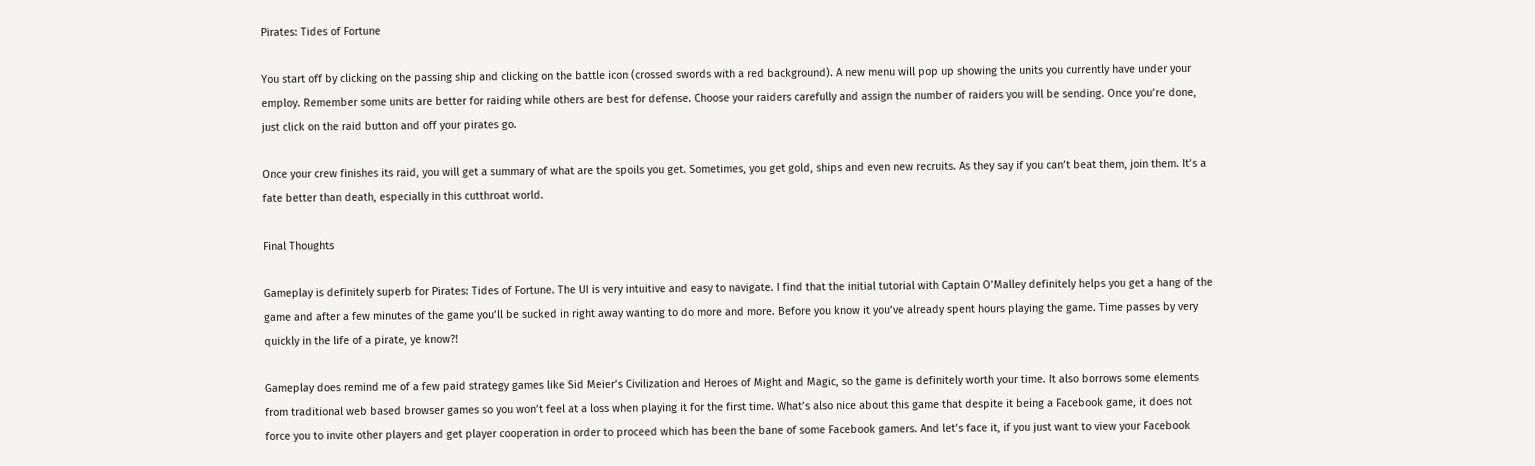Pirates: Tides of Fortune

You start off by clicking on the passing ship and clicking on the battle icon (crossed swords with a red background). A new menu will pop up showing the units you currently have under your employ. Remember some units are better for raiding while others are best for defense. Choose your raiders carefully and assign the number of raiders you will be sending. Once you’re done, just click on the raid button and off your pirates go.

Once your crew finishes its raid, you will get a summary of what are the spoils you get. Sometimes, you get gold, ships and even new recruits. As they say if you can’t beat them, join them. It’s a fate better than death, especially in this cutthroat world.

Final Thoughts

Gameplay is definitely superb for Pirates: Tides of Fortune. The UI is very intuitive and easy to navigate. I find that the initial tutorial with Captain O’Malley definitely helps you get a hang of the game and after a few minutes of the game you’ll be sucked in right away wanting to do more and more. Before you know it you’ve already spent hours playing the game. Time passes by very quickly in the life of a pirate, ye know?!

Gameplay does remind me of a few paid strategy games like Sid Meier’s Civilization and Heroes of Might and Magic, so the game is definitely worth your time. It also borrows some elements from traditional web based browser games so you won’t feel at a loss when playing it for the first time. What’s also nice about this game that despite it being a Facebook game, it does not force you to invite other players and get player cooperation in order to proceed which has been the bane of some Facebook gamers. And let’s face it, if you just want to view your Facebook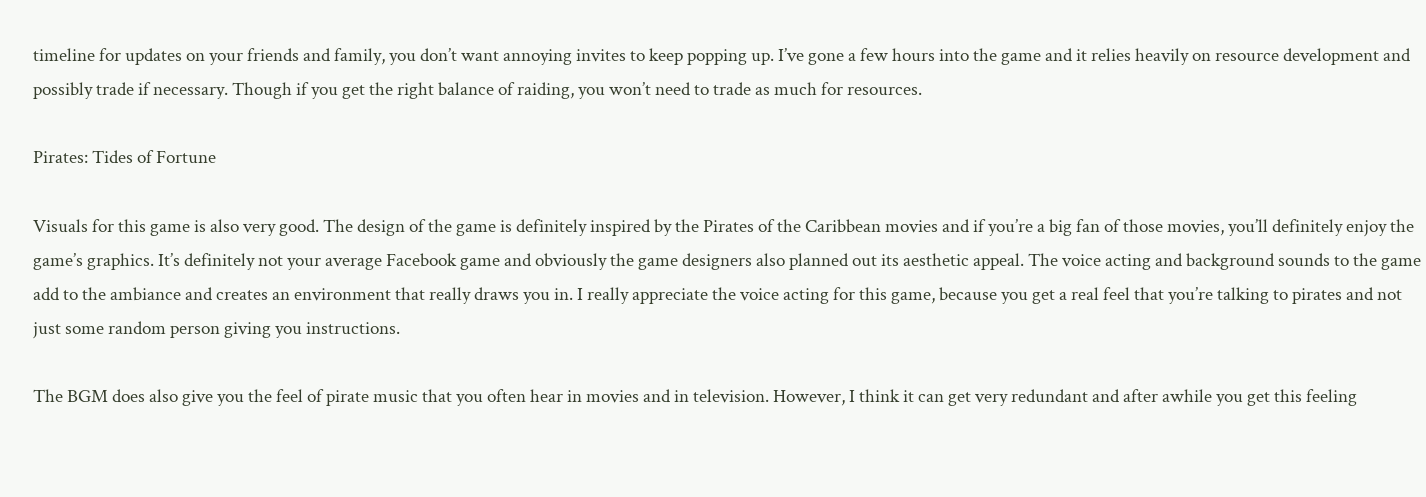timeline for updates on your friends and family, you don’t want annoying invites to keep popping up. I’ve gone a few hours into the game and it relies heavily on resource development and possibly trade if necessary. Though if you get the right balance of raiding, you won’t need to trade as much for resources.

Pirates: Tides of Fortune

Visuals for this game is also very good. The design of the game is definitely inspired by the Pirates of the Caribbean movies and if you’re a big fan of those movies, you’ll definitely enjoy the game’s graphics. It’s definitely not your average Facebook game and obviously the game designers also planned out its aesthetic appeal. The voice acting and background sounds to the game add to the ambiance and creates an environment that really draws you in. I really appreciate the voice acting for this game, because you get a real feel that you’re talking to pirates and not just some random person giving you instructions.

The BGM does also give you the feel of pirate music that you often hear in movies and in television. However, I think it can get very redundant and after awhile you get this feeling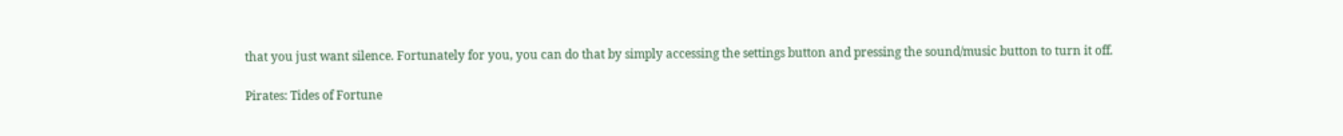that you just want silence. Fortunately for you, you can do that by simply accessing the settings button and pressing the sound/music button to turn it off.

Pirates: Tides of Fortune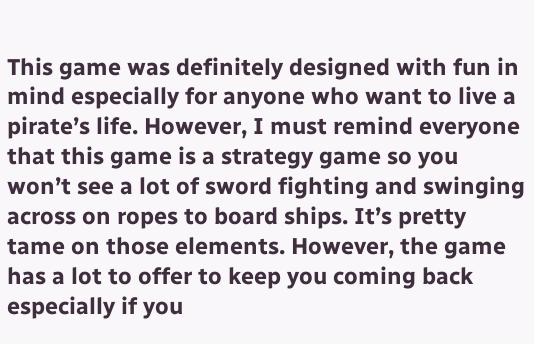This game was definitely designed with fun in mind especially for anyone who want to live a pirate’s life. However, I must remind everyone that this game is a strategy game so you won’t see a lot of sword fighting and swinging across on ropes to board ships. It’s pretty tame on those elements. However, the game has a lot to offer to keep you coming back especially if you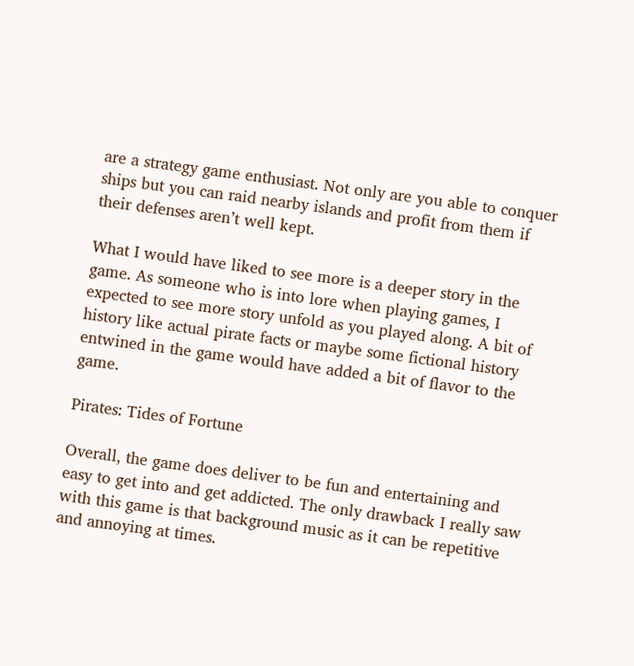are a strategy game enthusiast. Not only are you able to conquer ships but you can raid nearby islands and profit from them if their defenses aren’t well kept.

What I would have liked to see more is a deeper story in the game. As someone who is into lore when playing games, I expected to see more story unfold as you played along. A bit of history like actual pirate facts or maybe some fictional history entwined in the game would have added a bit of flavor to the game.

Pirates: Tides of Fortune

Overall, the game does deliver to be fun and entertaining and easy to get into and get addicted. The only drawback I really saw with this game is that background music as it can be repetitive and annoying at times.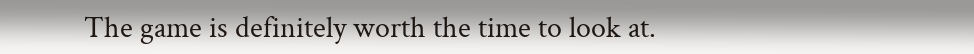The game is definitely worth the time to look at.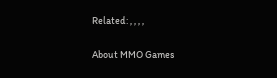Related: , , , ,

About MMO Games